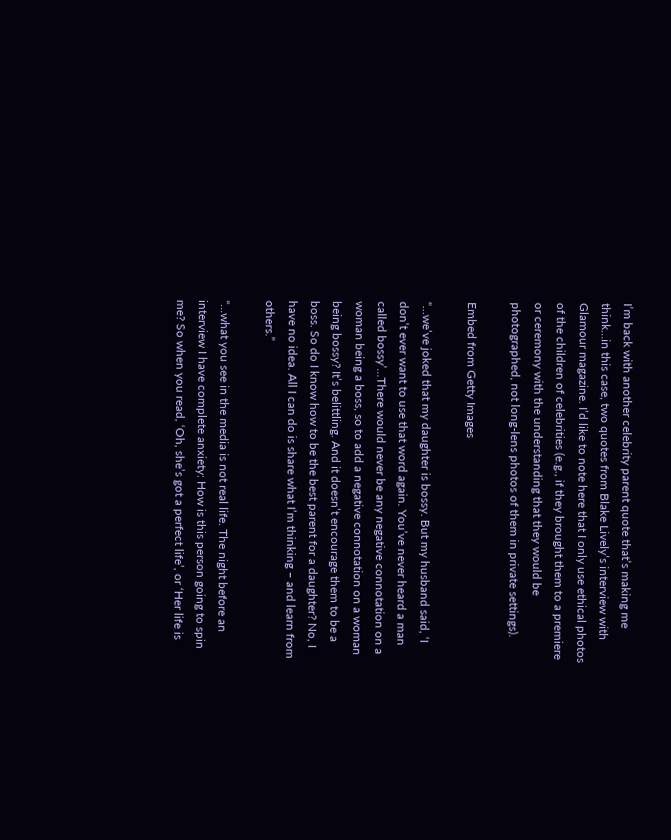I’m back with another celebrity parent quote that’s making me think…in this case, two quotes from Blake Lively’s interview with Glamour magazine. I’d like to note here that I only use ethical photos of the children of celebrities (e.g., if they brought them to a premiere or ceremony with the understanding that they would be photographed, not long-lens photos of them in private settings).

Embed from Getty Images

“…we’ve joked that my daughter is bossy. But my husband said, ‘I don’t ever want to use that word again. You’ve never heard a man called bossy’…There would never be any negative connotation on a woman being a boss, so to add a negative connotation on a woman being bossy? It’s belittling. And it doesn’t encourage them to be a boss. So do I know how to be the best parent for a daughter? No, I have no idea. All I can do is share what I’m thinking – and learn from others.”

“…what you see in the media is not real life. The night before an interview I have complete anxiety: How is this person going to spin me? So when you read, ‘Oh, she’s got a perfect life’, or ‘Her life is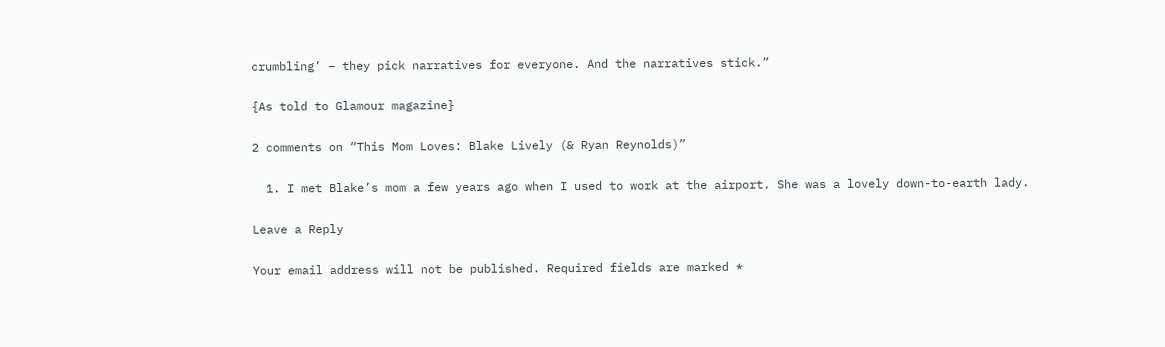crumbling’ – they pick narratives for everyone. And the narratives stick.”

{As told to Glamour magazine}

2 comments on “This Mom Loves: Blake Lively (& Ryan Reynolds)”

  1. I met Blake’s mom a few years ago when I used to work at the airport. She was a lovely down-to-earth lady.

Leave a Reply

Your email address will not be published. Required fields are marked *